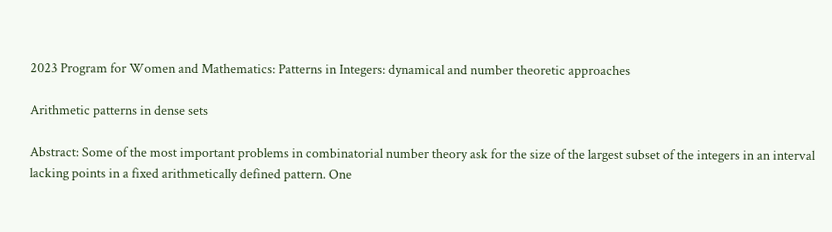2023 Program for Women and Mathematics: Patterns in Integers: dynamical and number theoretic approaches

Arithmetic patterns in dense sets

Abstract: Some of the most important problems in combinatorial number theory ask for the size of the largest subset of the integers in an interval lacking points in a fixed arithmetically defined pattern. One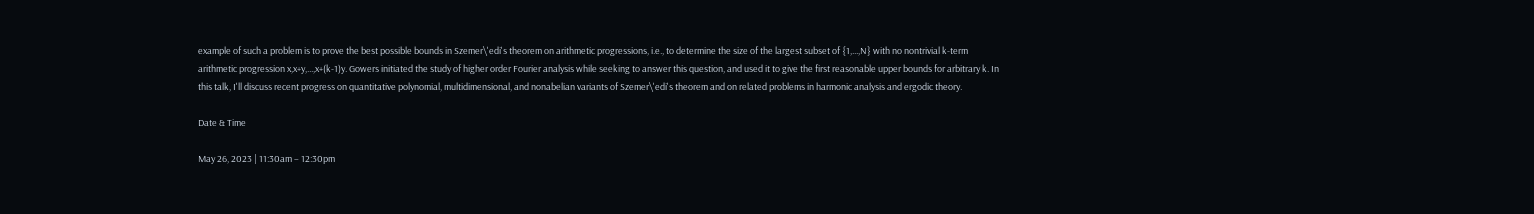example of such a problem is to prove the best possible bounds in Szemer\'edi's theorem on arithmetic progressions, i.e., to determine the size of the largest subset of {1,...,N} with no nontrivial k-term arithmetic progression x,x+y,...,x+(k-1)y. Gowers initiated the study of higher order Fourier analysis while seeking to answer this question, and used it to give the first reasonable upper bounds for arbitrary k. In this talk, I'll discuss recent progress on quantitative polynomial, multidimensional, and nonabelian variants of Szemer\'edi's theorem and on related problems in harmonic analysis and ergodic theory.

Date & Time

May 26, 2023 | 11:30am – 12:30pm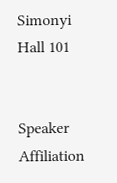Simonyi Hall 101


Speaker Affiliation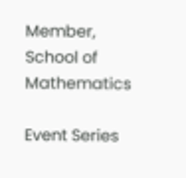Member, School of Mathematics

Event Series